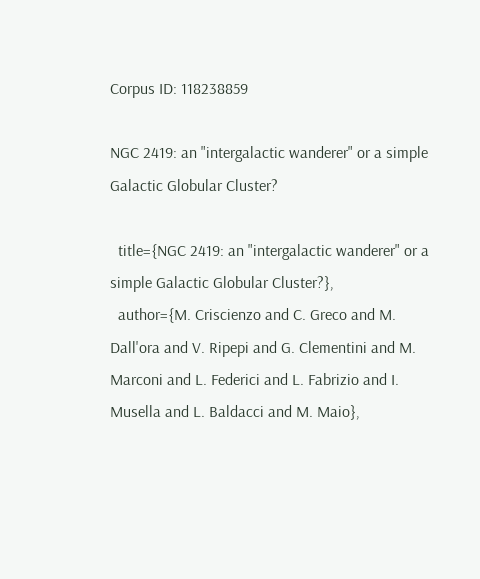Corpus ID: 118238859

NGC 2419: an "intergalactic wanderer" or a simple Galactic Globular Cluster?

  title={NGC 2419: an "intergalactic wanderer" or a simple Galactic Globular Cluster?},
  author={M. Criscienzo and C. Greco and M. Dall'ora and V. Ripepi and G. Clementini and M. Marconi and L. Federici and L. Fabrizio and I. Musella and L. Baldacci and M. Maio},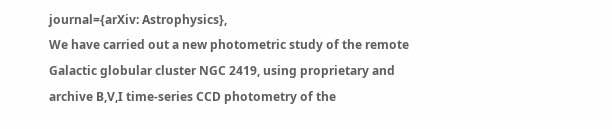journal={arXiv: Astrophysics},
We have carried out a new photometric study of the remote Galactic globular cluster NGC 2419, using proprietary and archive B,V,I time-series CCD photometry of the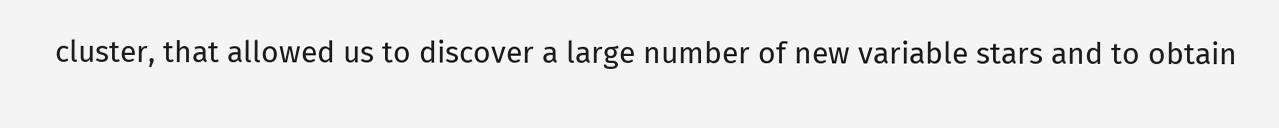cluster, that allowed us to discover a large number of new variable stars and to obtain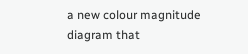a new colour magnitude diagram that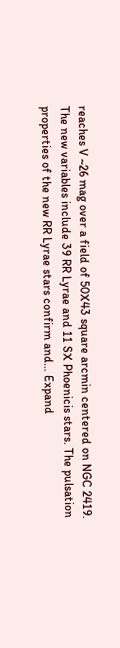reaches V ~26 mag over a field of 50X43 square arcmin centered on NGC 2419. The new variables include 39 RR Lyrae and 11 SX Phoenicis stars. The pulsation properties of the new RR Lyrae stars confirm and… Expand